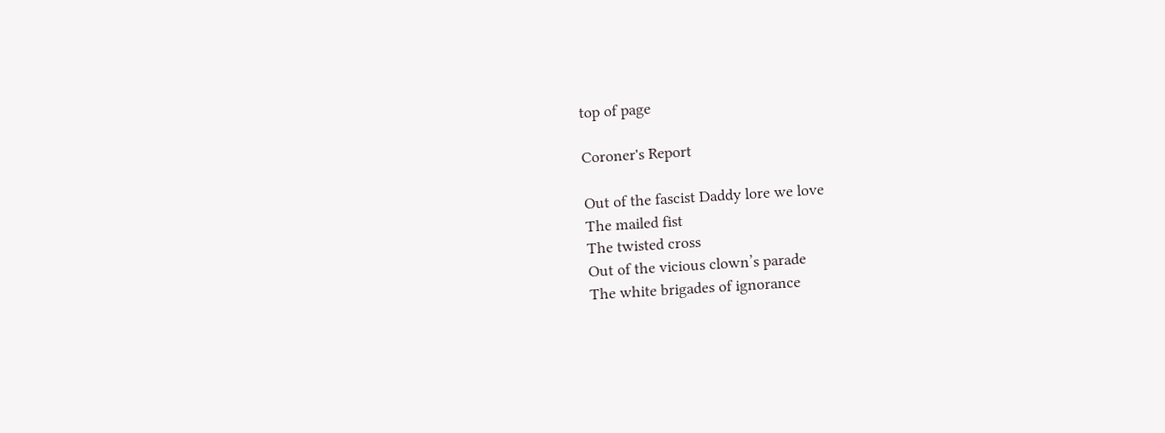top of page

Coroner's Report

Out of the fascist Daddy lore we love
The mailed fist
The twisted cross
Out of the vicious clown’s parade
The white brigades of ignorance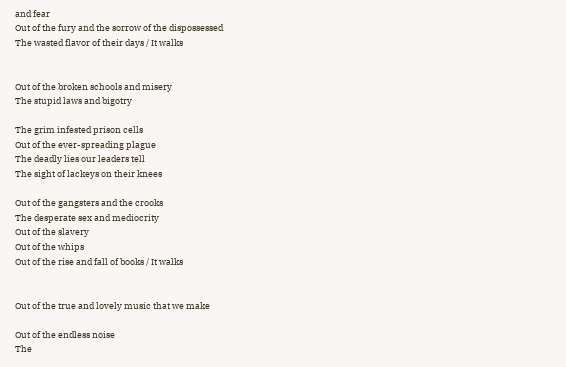and fear
Out of the fury and the sorrow of the dispossessed
The wasted flavor of their days / It walks


Out of the broken schools and misery
The stupid laws and bigotry

The grim infested prison cells
Out of the ever-spreading plague
The deadly lies our leaders tell
The sight of lackeys on their knees

Out of the gangsters and the crooks
The desperate sex and mediocrity
Out of the slavery
Out of the whips
Out of the rise and fall of books / It walks


Out of the true and lovely music that we make

Out of the endless noise
The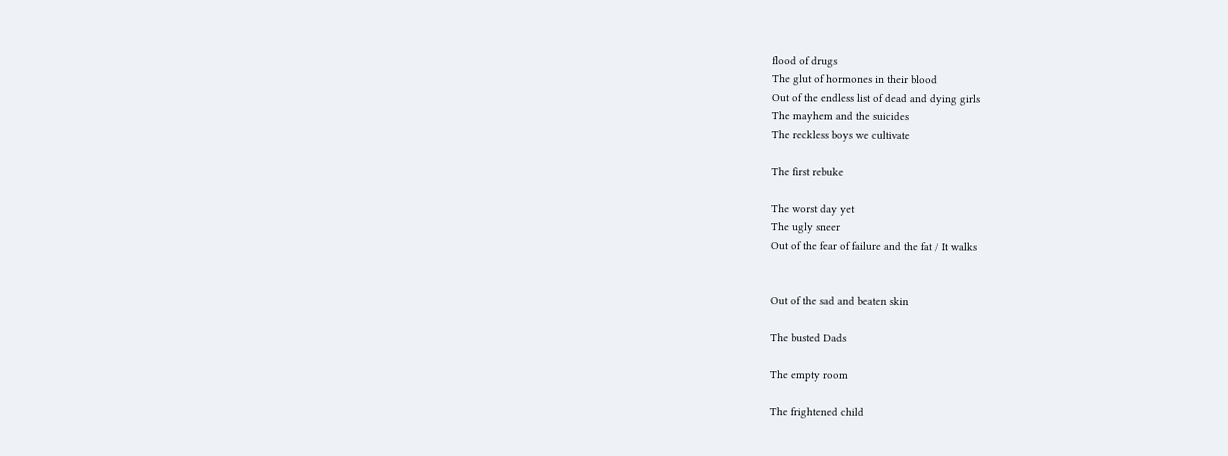flood of drugs
The glut of hormones in their blood
Out of the endless list of dead and dying girls
The mayhem and the suicides
The reckless boys we cultivate

The first rebuke

The worst day yet
The ugly sneer
Out of the fear of failure and the fat / It walks


Out of the sad and beaten skin

The busted Dads

The empty room

The frightened child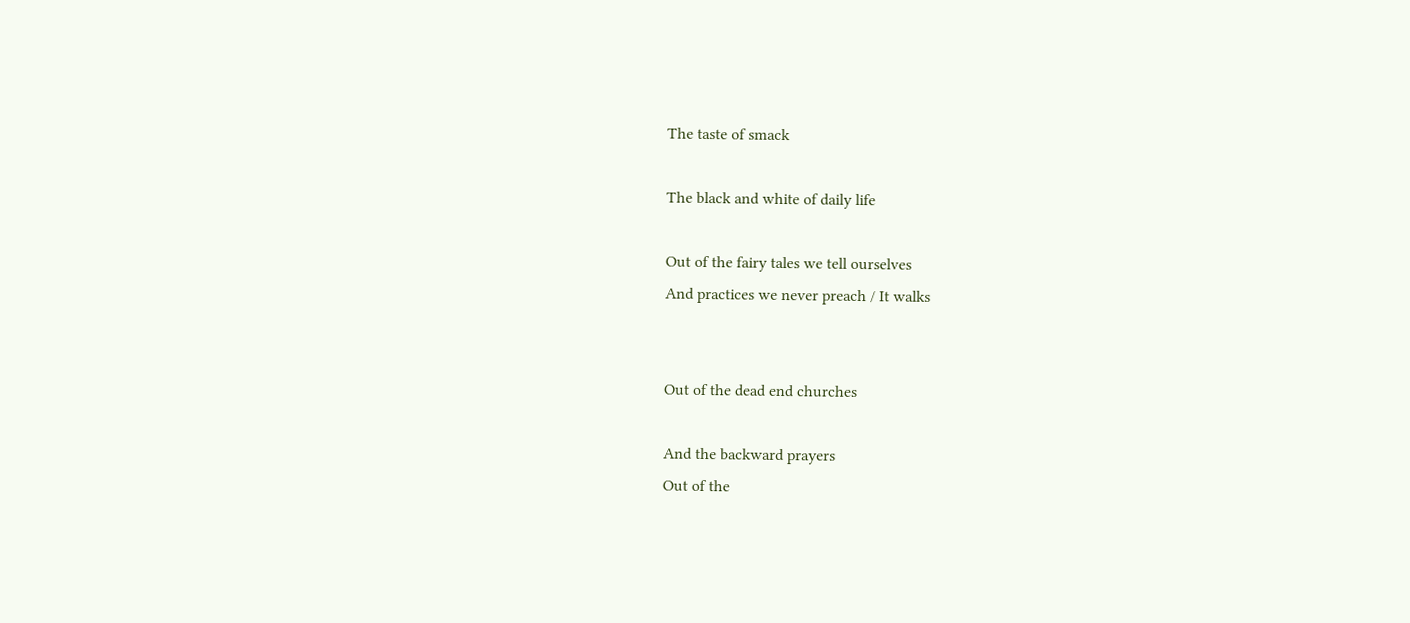The taste of smack

The black and white of daily life

Out of the fairy tales we tell ourselves
And practices we never preach / It walks


Out of the dead end churches

And the backward prayers
Out of the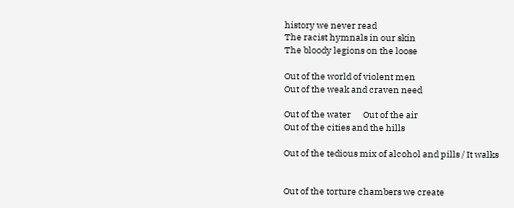history we never read
The racist hymnals in our skin
The bloody legions on the loose

Out of the world of violent men
Out of the weak and craven need

Out of the water      Out of the air
Out of the cities and the hills

Out of the tedious mix of alcohol and pills / It walks


Out of the torture chambers we create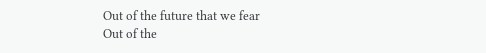Out of the future that we fear
Out of the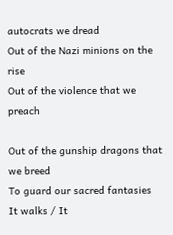autocrats we dread
Out of the Nazi minions on the rise
Out of the violence that we preach

Out of the gunship dragons that we breed
To guard our sacred fantasies
It walks / It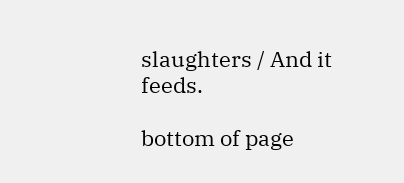slaughters / And it feeds.

bottom of page